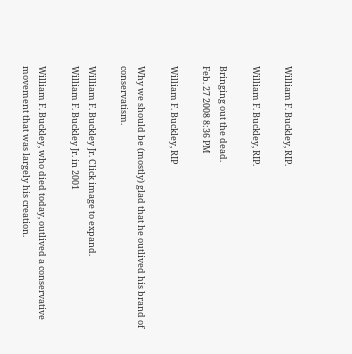William F. Buckley, RIP.

William F. Buckley, RIP.

Bringing out the dead.
Feb. 27 2008 8:36 PM

William F. Buckley, RIP

Why we should be (mostly) glad that he outlived his brand of conservatism.

William F. Buckley Jr. Click image to expand.
William F. Buckley Jr. in 2001

William F. Buckley, who died today, outlived a conservative movement that was largely his creation.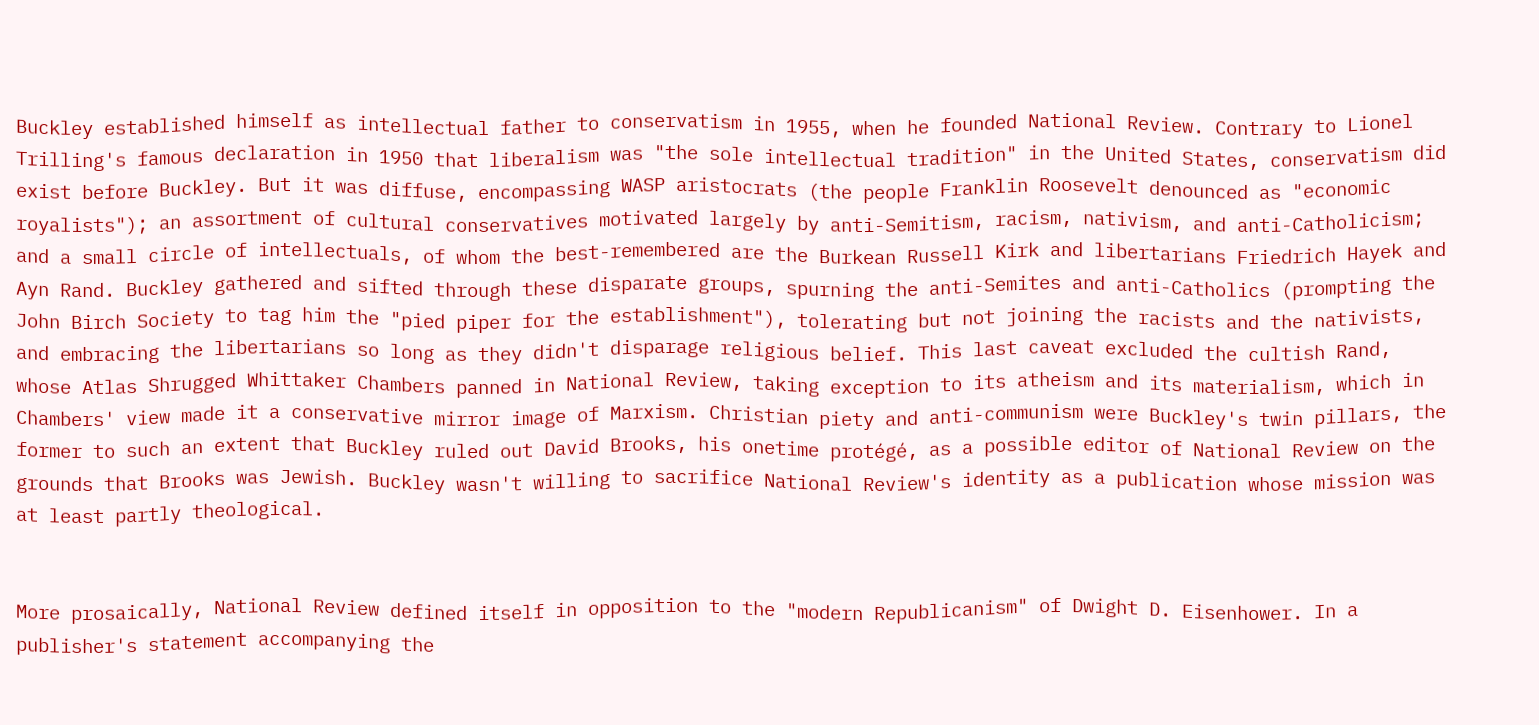Buckley established himself as intellectual father to conservatism in 1955, when he founded National Review. Contrary to Lionel Trilling's famous declaration in 1950 that liberalism was "the sole intellectual tradition" in the United States, conservatism did exist before Buckley. But it was diffuse, encompassing WASP aristocrats (the people Franklin Roosevelt denounced as "economic royalists"); an assortment of cultural conservatives motivated largely by anti-Semitism, racism, nativism, and anti-Catholicism; and a small circle of intellectuals, of whom the best-remembered are the Burkean Russell Kirk and libertarians Friedrich Hayek and Ayn Rand. Buckley gathered and sifted through these disparate groups, spurning the anti-Semites and anti-Catholics (prompting the John Birch Society to tag him the "pied piper for the establishment"), tolerating but not joining the racists and the nativists, and embracing the libertarians so long as they didn't disparage religious belief. This last caveat excluded the cultish Rand, whose Atlas Shrugged Whittaker Chambers panned in National Review, taking exception to its atheism and its materialism, which in Chambers' view made it a conservative mirror image of Marxism. Christian piety and anti-communism were Buckley's twin pillars, the former to such an extent that Buckley ruled out David Brooks, his onetime protégé, as a possible editor of National Review on the grounds that Brooks was Jewish. Buckley wasn't willing to sacrifice National Review's identity as a publication whose mission was at least partly theological.


More prosaically, National Review defined itself in opposition to the "modern Republicanism" of Dwight D. Eisenhower. In a publisher's statement accompanying the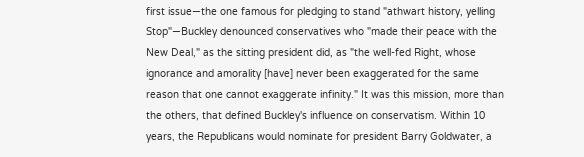first issue—the one famous for pledging to stand "athwart history, yelling Stop"—Buckley denounced conservatives who "made their peace with the New Deal," as the sitting president did, as "the well-fed Right, whose ignorance and amorality [have] never been exaggerated for the same reason that one cannot exaggerate infinity." It was this mission, more than the others, that defined Buckley's influence on conservatism. Within 10 years, the Republicans would nominate for president Barry Goldwater, a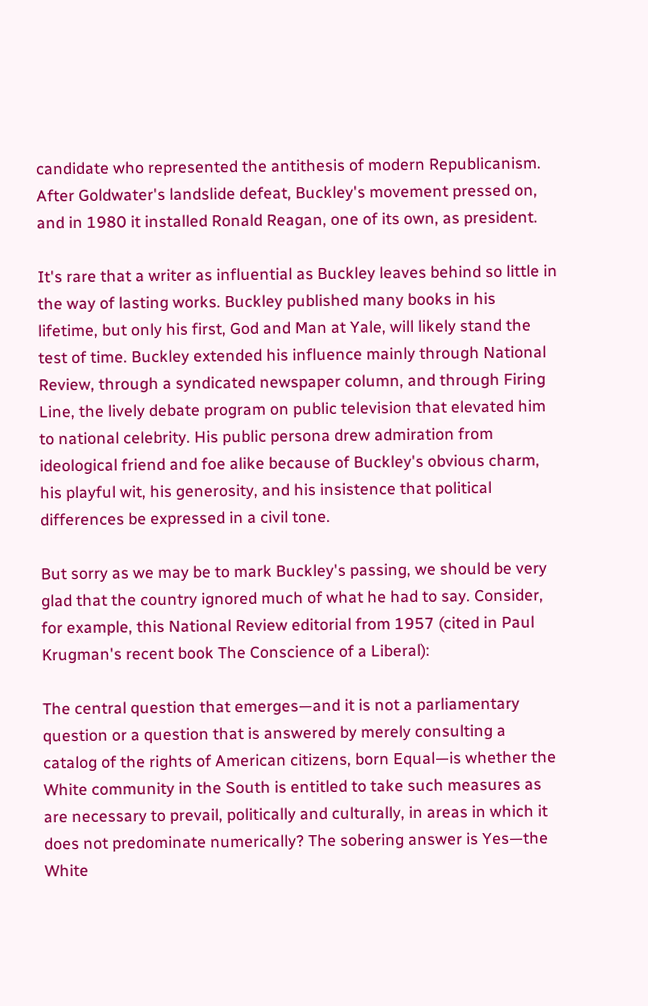candidate who represented the antithesis of modern Republicanism. After Goldwater's landslide defeat, Buckley's movement pressed on, and in 1980 it installed Ronald Reagan, one of its own, as president.

It's rare that a writer as influential as Buckley leaves behind so little in the way of lasting works. Buckley published many books in his lifetime, but only his first, God and Man at Yale, will likely stand the test of time. Buckley extended his influence mainly through National Review, through a syndicated newspaper column, and through Firing Line, the lively debate program on public television that elevated him to national celebrity. His public persona drew admiration from ideological friend and foe alike because of Buckley's obvious charm, his playful wit, his generosity, and his insistence that political differences be expressed in a civil tone.

But sorry as we may be to mark Buckley's passing, we should be very glad that the country ignored much of what he had to say. Consider, for example, this National Review editorial from 1957 (cited in Paul Krugman's recent book The Conscience of a Liberal):

The central question that emerges—and it is not a parliamentary question or a question that is answered by merely consulting a catalog of the rights of American citizens, born Equal—is whether the White community in the South is entitled to take such measures as are necessary to prevail, politically and culturally, in areas in which it does not predominate numerically? The sobering answer is Yes—the White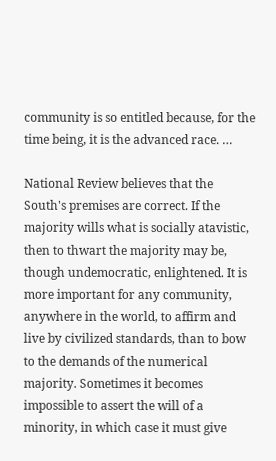community is so entitled because, for the time being, it is the advanced race. …

National Review believes that the South's premises are correct. If the majority wills what is socially atavistic, then to thwart the majority may be, though undemocratic, enlightened. It is more important for any community, anywhere in the world, to affirm and live by civilized standards, than to bow to the demands of the numerical majority. Sometimes it becomes impossible to assert the will of a minority, in which case it must give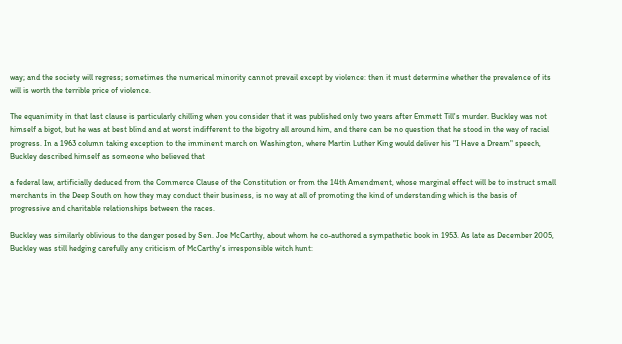way; and the society will regress; sometimes the numerical minority cannot prevail except by violence: then it must determine whether the prevalence of its will is worth the terrible price of violence.

The equanimity in that last clause is particularly chilling when you consider that it was published only two years after Emmett Till's murder. Buckley was not himself a bigot, but he was at best blind and at worst indifferent to the bigotry all around him, and there can be no question that he stood in the way of racial progress. In a 1963 column taking exception to the imminent march on Washington, where Martin Luther King would deliver his "I Have a Dream" speech, Buckley described himself as someone who believed that

a federal law, artificially deduced from the Commerce Clause of the Constitution or from the 14th Amendment, whose marginal effect will be to instruct small merchants in the Deep South on how they may conduct their business, is no way at all of promoting the kind of understanding which is the basis of progressive and charitable relationships between the races.

Buckley was similarly oblivious to the danger posed by Sen. Joe McCarthy, about whom he co-authored a sympathetic book in 1953. As late as December 2005, Buckley was still hedging carefully any criticism of McCarthy's irresponsible witch hunt: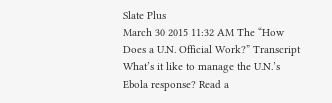Slate Plus
March 30 2015 11:32 AM The “How Does a U.N. Official Work?” Transcript What’s it like to manage the U.N.’s Ebola response? Read a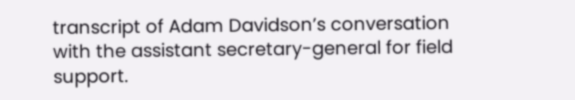transcript of Adam Davidson’s conversation with the assistant secretary-general for field support.